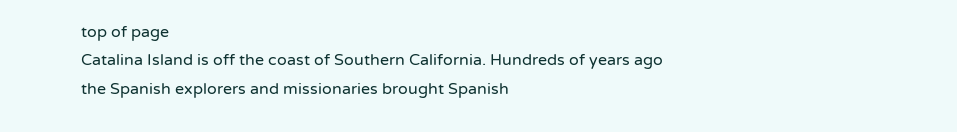top of page
Catalina Island is off the coast of Southern California. Hundreds of years ago the Spanish explorers and missionaries brought Spanish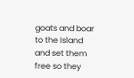goats and boar to the Island and set them free so they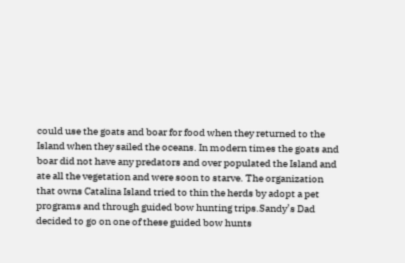could use the goats and boar for food when they returned to the Island when they sailed the oceans. In modern times the goats and boar did not have any predators and over populated the Island and ate all the vegetation and were soon to starve. The organization that owns Catalina Island tried to thin the herds by adopt a pet programs and through guided bow hunting trips.Sandy’s Dad decided to go on one of these guided bow hunts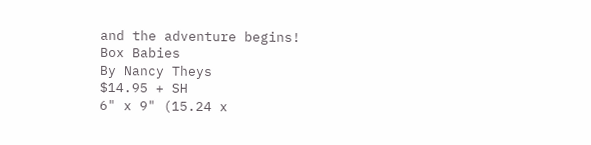and the adventure begins!
Box Babies
By Nancy Theys
$14.95 + SH
6" x 9" (15.24 x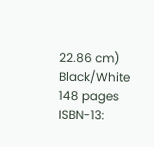22.86 cm)
Black/White 148 pages
ISBN-13: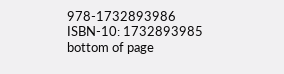978-1732893986
ISBN-10: 1732893985
bottom of page